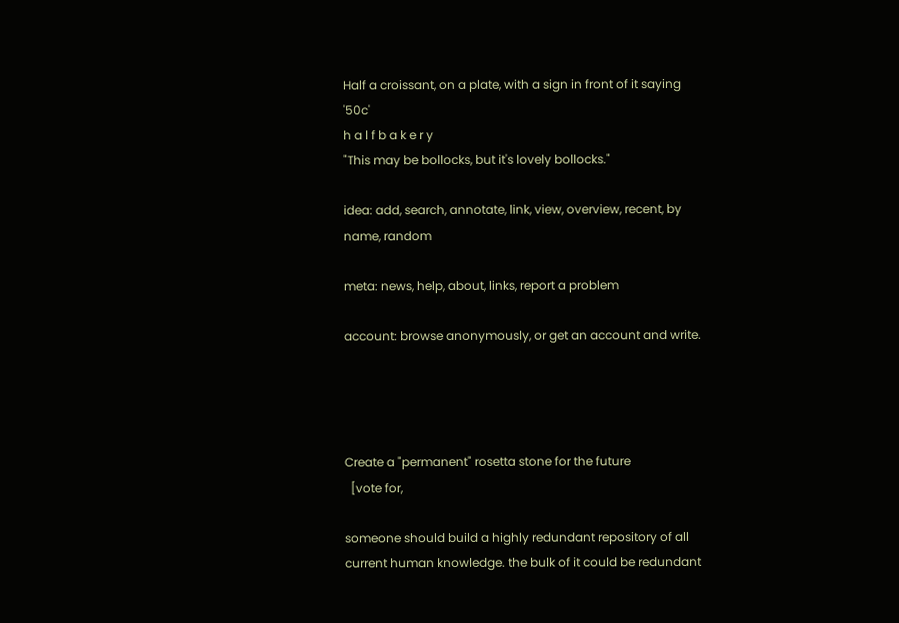Half a croissant, on a plate, with a sign in front of it saying '50c'
h a l f b a k e r y
"This may be bollocks, but it's lovely bollocks."

idea: add, search, annotate, link, view, overview, recent, by name, random

meta: news, help, about, links, report a problem

account: browse anonymously, or get an account and write.




Create a "permanent" rosetta stone for the future
  [vote for,

someone should build a highly redundant repository of all current human knowledge. the bulk of it could be redundant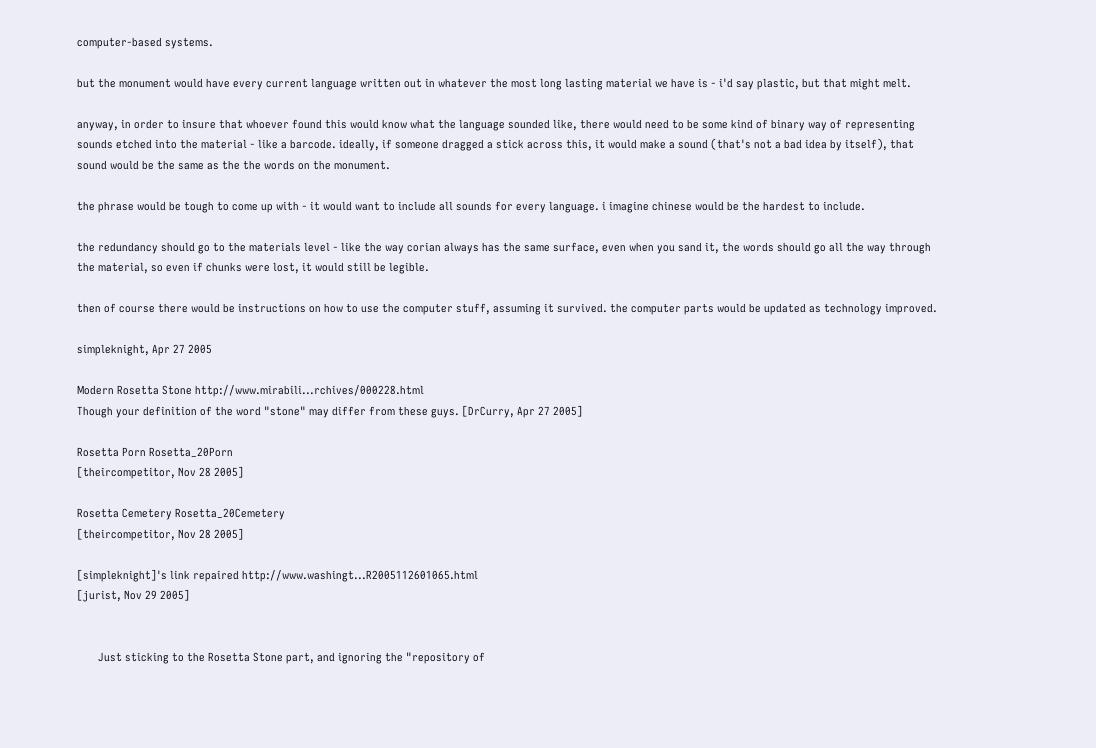computer-based systems.

but the monument would have every current language written out in whatever the most long lasting material we have is - i'd say plastic, but that might melt.

anyway, in order to insure that whoever found this would know what the language sounded like, there would need to be some kind of binary way of representing sounds etched into the material - like a barcode. ideally, if someone dragged a stick across this, it would make a sound (that's not a bad idea by itself), that sound would be the same as the the words on the monument.

the phrase would be tough to come up with - it would want to include all sounds for every language. i imagine chinese would be the hardest to include.

the redundancy should go to the materials level - like the way corian always has the same surface, even when you sand it, the words should go all the way through the material, so even if chunks were lost, it would still be legible.

then of course there would be instructions on how to use the computer stuff, assuming it survived. the computer parts would be updated as technology improved.

simpleknight, Apr 27 2005

Modern Rosetta Stone http://www.mirabili...rchives/000228.html
Though your definition of the word "stone" may differ from these guys. [DrCurry, Apr 27 2005]

Rosetta Porn Rosetta_20Porn
[theircompetitor, Nov 28 2005]

Rosetta Cemetery Rosetta_20Cemetery
[theircompetitor, Nov 28 2005]

[simpleknight]'s link repaired http://www.washingt...R2005112601065.html
[jurist, Nov 29 2005]


       Just sticking to the Rosetta Stone part, and ignoring the "repository of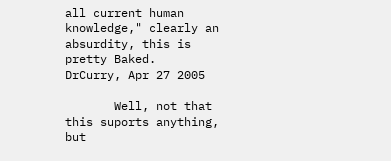all current human knowledge," clearly an absurdity, this is pretty Baked.
DrCurry, Apr 27 2005

       Well, not that this suports anything, but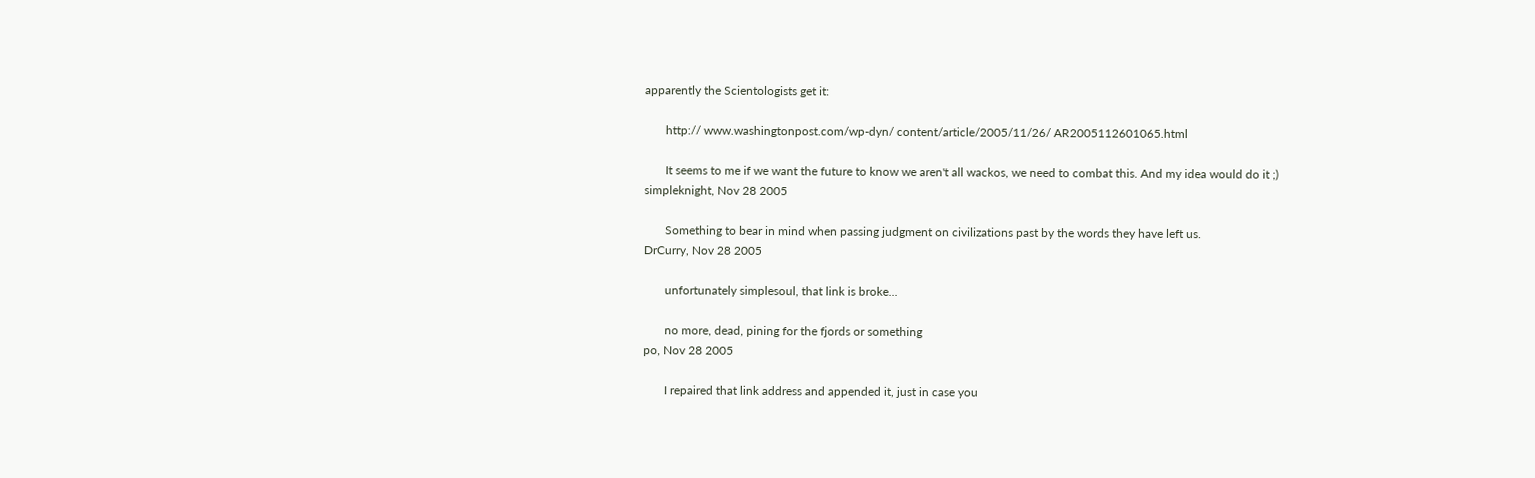apparently the Scientologists get it:

       http:// www.washingtonpost.com/wp-dyn/ content/article/2005/11/26/ AR2005112601065.html

       It seems to me if we want the future to know we aren't all wackos, we need to combat this. And my idea would do it ;)
simpleknight, Nov 28 2005

       Something to bear in mind when passing judgment on civilizations past by the words they have left us.
DrCurry, Nov 28 2005

       unfortunately simplesoul, that link is broke...

       no more, dead, pining for the fjords or something
po, Nov 28 2005

       I repaired that link address and appended it, just in case you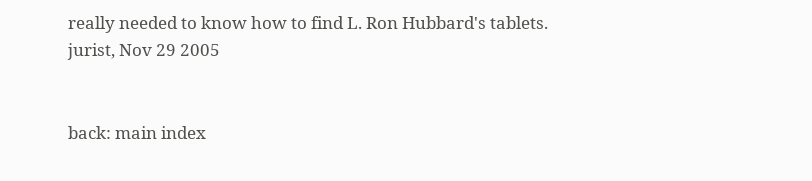really needed to know how to find L. Ron Hubbard's tablets.
jurist, Nov 29 2005


back: main index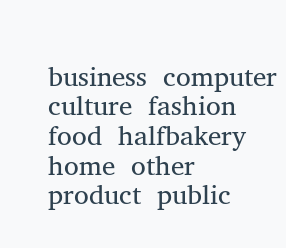business  computer  culture  fashion  food  halfbakery  home  other  product  public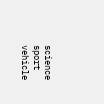science  sport  vehicle